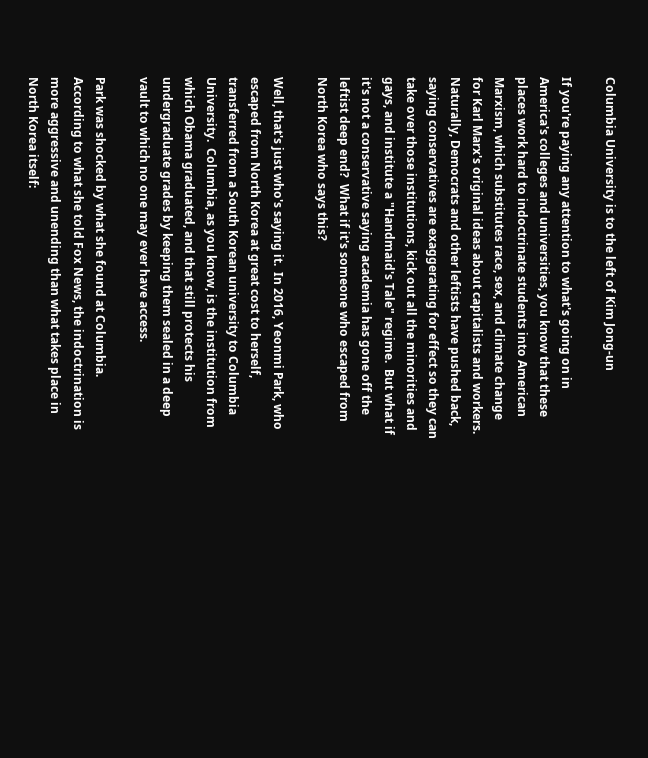Columbia University is to the left of Kim Jong-un

If you're paying any attention to what's going on in America's colleges and universities, you know that these places work hard to indoctrinate students into American Marxism, which substitutes race, sex, and climate change for Karl Marx's original ideas about capitalists and workers.  Naturally, Democrats and other leftists have pushed back, saying conservatives are exaggerating for effect so they can take over those institutions, kick out all the minorities and gays, and institute a "Handmaid's Tale" regime.  But what if it's not a conservative saying academia has gone off the leftist deep end?  What if it's someone who escaped from North Korea who says this?

Well, that's just who's saying it.  In 2016, Yeonmi Park, who escaped from North Korea at great cost to herself, transferred from a South Korean university to Columbia University.  Columbia, as you know, is the institution from which Obama graduated, and that still protects his undergraduate grades by keeping them sealed in a deep vault to which no one may ever have access.

Park was shocked by what she found at Columbia.  According to what she told Fox News, the indoctrination is more aggressive and unending than what takes place in North Korea itself: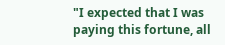"I expected that I was paying this fortune, all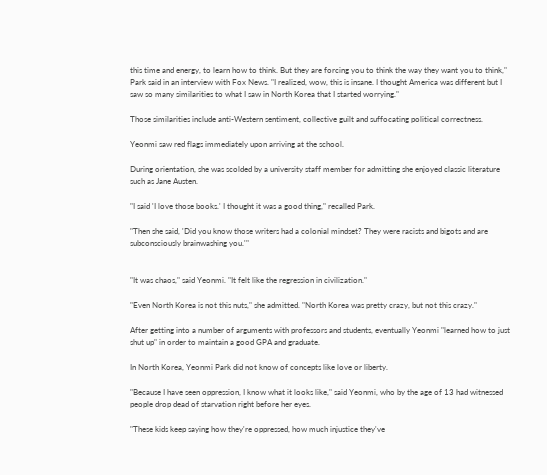this time and energy, to learn how to think. But they are forcing you to think the way they want you to think," Park said in an interview with Fox News. "I realized, wow, this is insane. I thought America was different but I saw so many similarities to what I saw in North Korea that I started worrying."

Those similarities include anti-Western sentiment, collective guilt and suffocating political correctness.

Yeonmi saw red flags immediately upon arriving at the school.

During orientation, she was scolded by a university staff member for admitting she enjoyed classic literature such as Jane Austen.

"I said 'I love those books.' I thought it was a good thing," recalled Park.

"Then she said, 'Did you know those writers had a colonial mindset? They were racists and bigots and are subconsciously brainwashing you.'"


"It was chaos," said Yeonmi. "It felt like the regression in civilization."

"Even North Korea is not this nuts," she admitted. "North Korea was pretty crazy, but not this crazy."

After getting into a number of arguments with professors and students, eventually Yeonmi "learned how to just shut up" in order to maintain a good GPA and graduate.

In North Korea, Yeonmi Park did not know of concepts like love or liberty.

"Because I have seen oppression, I know what it looks like," said Yeonmi, who by the age of 13 had witnessed people drop dead of starvation right before her eyes.

"These kids keep saying how they're oppressed, how much injustice they've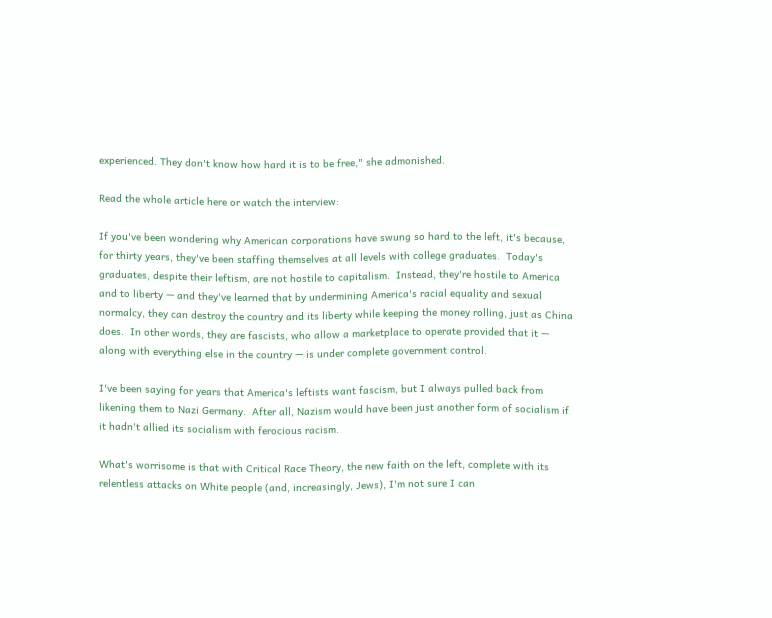experienced. They don't know how hard it is to be free," she admonished.

Read the whole article here or watch the interview:

If you've been wondering why American corporations have swung so hard to the left, it's because, for thirty years, they've been staffing themselves at all levels with college graduates.  Today's graduates, despite their leftism, are not hostile to capitalism.  Instead, they're hostile to America and to liberty — and they've learned that by undermining America's racial equality and sexual normalcy, they can destroy the country and its liberty while keeping the money rolling, just as China does.  In other words, they are fascists, who allow a marketplace to operate provided that it — along with everything else in the country — is under complete government control.

I've been saying for years that America's leftists want fascism, but I always pulled back from likening them to Nazi Germany.  After all, Nazism would have been just another form of socialism if it hadn't allied its socialism with ferocious racism.

What's worrisome is that with Critical Race Theory, the new faith on the left, complete with its relentless attacks on White people (and, increasingly, Jews), I'm not sure I can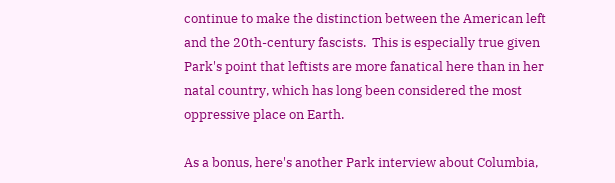continue to make the distinction between the American left and the 20th-century fascists.  This is especially true given Park's point that leftists are more fanatical here than in her natal country, which has long been considered the most oppressive place on Earth.

As a bonus, here's another Park interview about Columbia,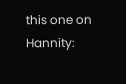this one on Hannity: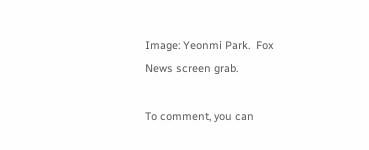Image: Yeonmi Park.  Fox News screen grab.

To comment, you can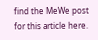find the MeWe post for this article here.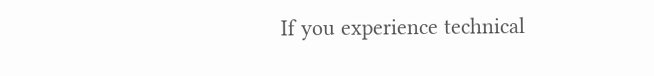If you experience technical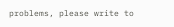problems, please write to